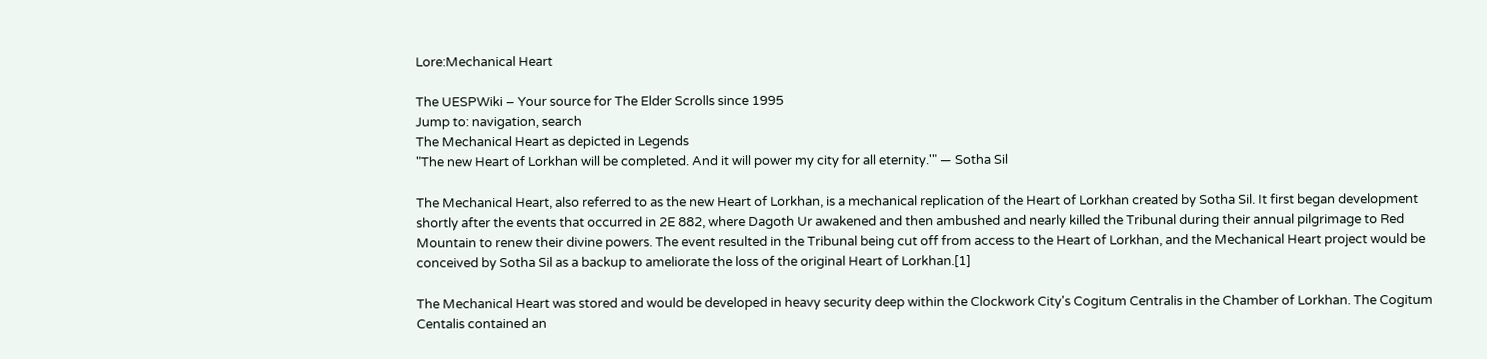Lore:Mechanical Heart

The UESPWiki – Your source for The Elder Scrolls since 1995
Jump to: navigation, search
The Mechanical Heart as depicted in Legends
"The new Heart of Lorkhan will be completed. And it will power my city for all eternity.'" — Sotha Sil

The Mechanical Heart, also referred to as the new Heart of Lorkhan, is a mechanical replication of the Heart of Lorkhan created by Sotha Sil. It first began development shortly after the events that occurred in 2E 882, where Dagoth Ur awakened and then ambushed and nearly killed the Tribunal during their annual pilgrimage to Red Mountain to renew their divine powers. The event resulted in the Tribunal being cut off from access to the Heart of Lorkhan, and the Mechanical Heart project would be conceived by Sotha Sil as a backup to ameliorate the loss of the original Heart of Lorkhan.[1]

The Mechanical Heart was stored and would be developed in heavy security deep within the Clockwork City's Cogitum Centralis in the Chamber of Lorkhan. The Cogitum Centalis contained an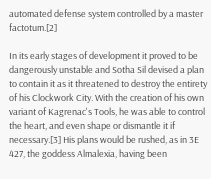automated defense system controlled by a master factotum.[2]

In its early stages of development it proved to be dangerously unstable and Sotha Sil devised a plan to contain it as it threatened to destroy the entirety of his Clockwork City. With the creation of his own variant of Kagrenac's Tools, he was able to control the heart, and even shape or dismantle it if necessary.[3] His plans would be rushed, as in 3E 427, the goddess Almalexia, having been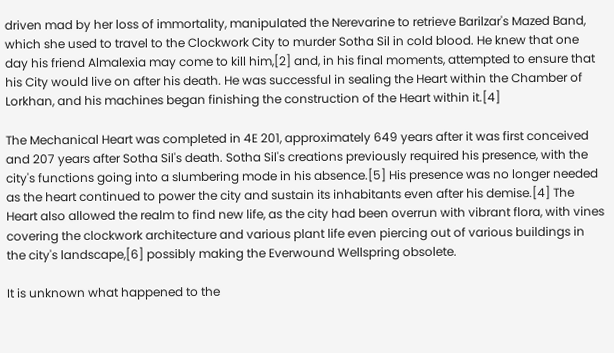driven mad by her loss of immortality, manipulated the Nerevarine to retrieve Barilzar's Mazed Band, which she used to travel to the Clockwork City to murder Sotha Sil in cold blood. He knew that one day his friend Almalexia may come to kill him,[2] and, in his final moments, attempted to ensure that his City would live on after his death. He was successful in sealing the Heart within the Chamber of Lorkhan, and his machines began finishing the construction of the Heart within it.[4]

The Mechanical Heart was completed in 4E 201, approximately 649 years after it was first conceived and 207 years after Sotha Sil's death. Sotha Sil's creations previously required his presence, with the city's functions going into a slumbering mode in his absence.[5] His presence was no longer needed as the heart continued to power the city and sustain its inhabitants even after his demise.[4] The Heart also allowed the realm to find new life, as the city had been overrun with vibrant flora, with vines covering the clockwork architecture and various plant life even piercing out of various buildings in the city's landscape,[6] possibly making the Everwound Wellspring obsolete.

It is unknown what happened to the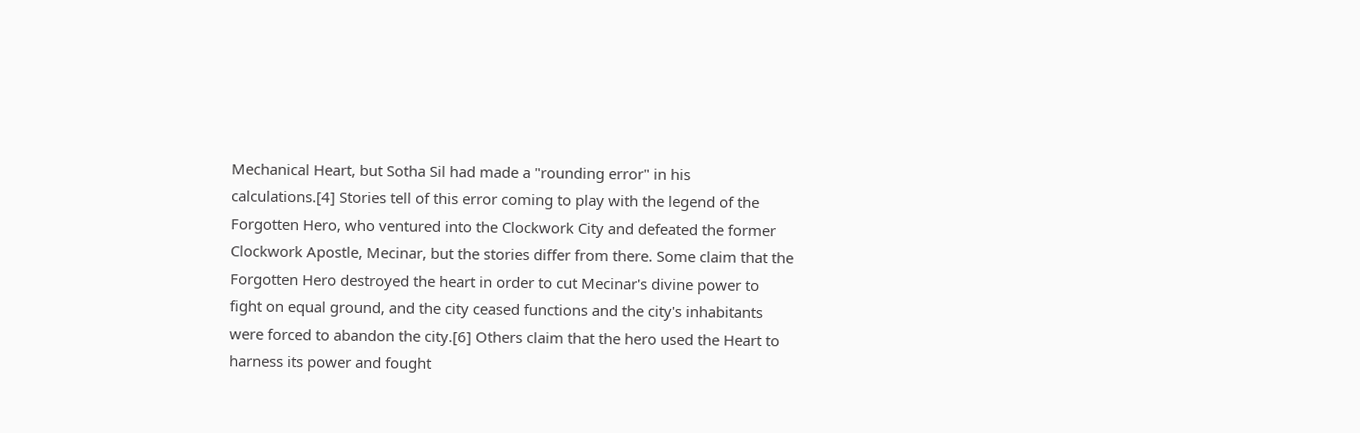Mechanical Heart, but Sotha Sil had made a "rounding error" in his calculations.[4] Stories tell of this error coming to play with the legend of the Forgotten Hero, who ventured into the Clockwork City and defeated the former Clockwork Apostle, Mecinar, but the stories differ from there. Some claim that the Forgotten Hero destroyed the heart in order to cut Mecinar's divine power to fight on equal ground, and the city ceased functions and the city's inhabitants were forced to abandon the city.[6] Others claim that the hero used the Heart to harness its power and fought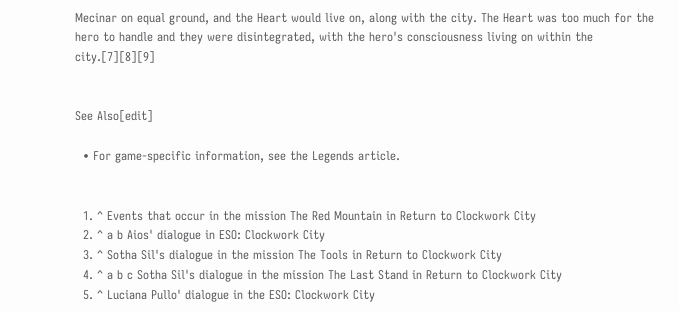Mecinar on equal ground, and the Heart would live on, along with the city. The Heart was too much for the hero to handle and they were disintegrated, with the hero's consciousness living on within the city.[7][8][9]


See Also[edit]

  • For game-specific information, see the Legends article.


  1. ^ Events that occur in the mission The Red Mountain in Return to Clockwork City
  2. ^ a b Aios' dialogue in ESO: Clockwork City
  3. ^ Sotha Sil's dialogue in the mission The Tools in Return to Clockwork City
  4. ^ a b c Sotha Sil's dialogue in the mission The Last Stand in Return to Clockwork City
  5. ^ Luciana Pullo' dialogue in the ESO: Clockwork City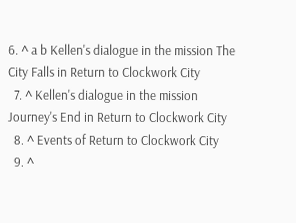6. ^ a b Kellen's dialogue in the mission The City Falls in Return to Clockwork City
  7. ^ Kellen's dialogue in the mission Journey's End in Return to Clockwork City
  8. ^ Events of Return to Clockwork City
  9. ^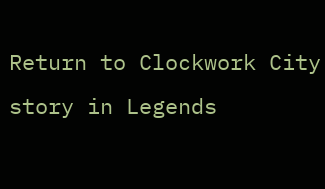Return to Clockwork City story in Legends